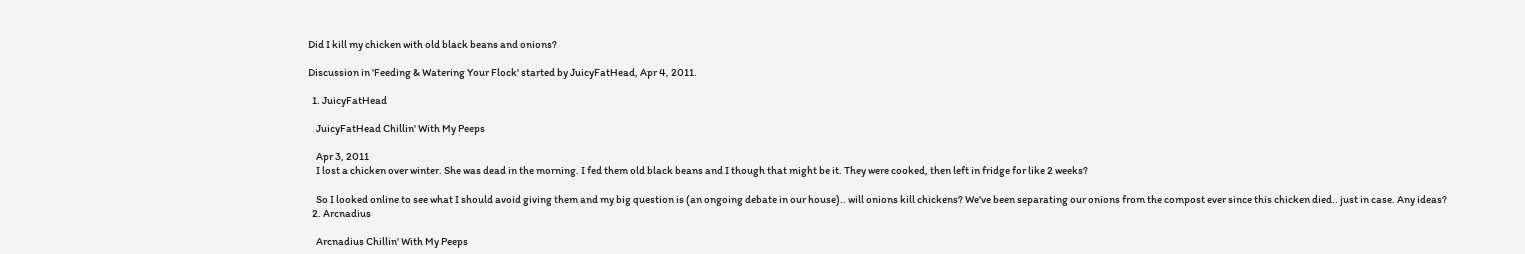Did I kill my chicken with old black beans and onions?

Discussion in 'Feeding & Watering Your Flock' started by JuicyFatHead, Apr 4, 2011.

  1. JuicyFatHead

    JuicyFatHead Chillin' With My Peeps

    Apr 3, 2011
    I lost a chicken over winter. She was dead in the morning. I fed them old black beans and I though that might be it. They were cooked, then left in fridge for like 2 weeks?

    So I looked online to see what I should avoid giving them and my big question is (an ongoing debate in our house).. will onions kill chickens? We've been separating our onions from the compost ever since this chicken died.. just in case. Any ideas?
  2. Arcnadius

    Arcnadius Chillin' With My Peeps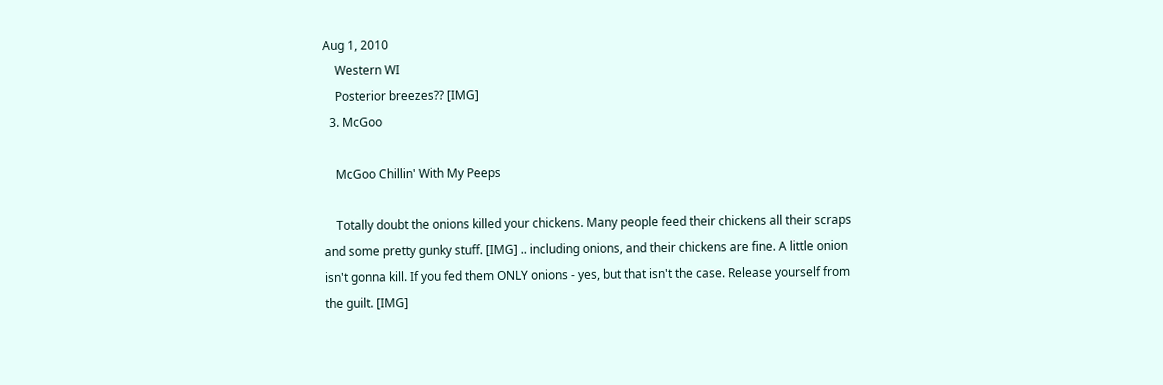Aug 1, 2010
    Western WI
    Posterior breezes?? [IMG]
  3. McGoo

    McGoo Chillin' With My Peeps

    Totally doubt the onions killed your chickens. Many people feed their chickens all their scraps and some pretty gunky stuff. [IMG] .. including onions, and their chickens are fine. A little onion isn't gonna kill. If you fed them ONLY onions - yes, but that isn't the case. Release yourself from the guilt. [IMG]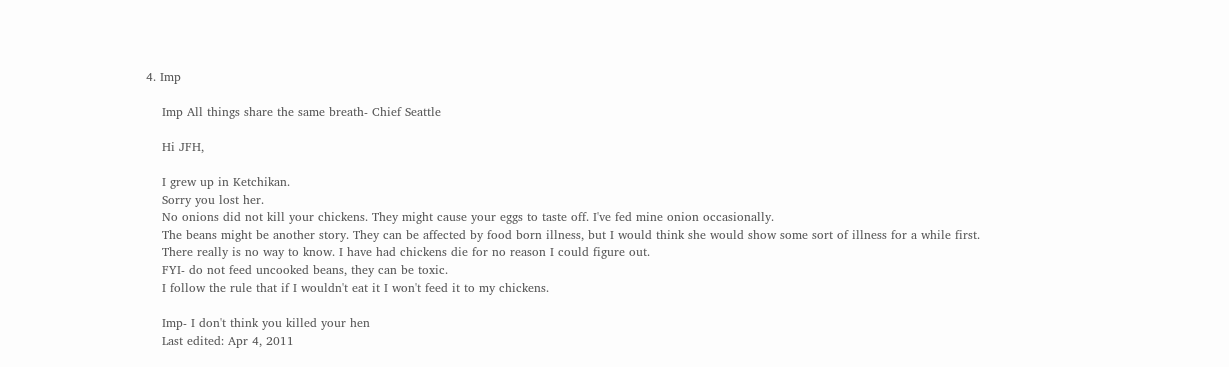4. Imp

    Imp All things share the same breath- Chief Seattle

    Hi JFH,

    I grew up in Ketchikan.
    Sorry you lost her.
    No onions did not kill your chickens. They might cause your eggs to taste off. I've fed mine onion occasionally.
    The beans might be another story. They can be affected by food born illness, but I would think she would show some sort of illness for a while first.
    There really is no way to know. I have had chickens die for no reason I could figure out.
    FYI- do not feed uncooked beans, they can be toxic.
    I follow the rule that if I wouldn't eat it I won't feed it to my chickens.

    Imp- I don't think you killed your hen
    Last edited: Apr 4, 2011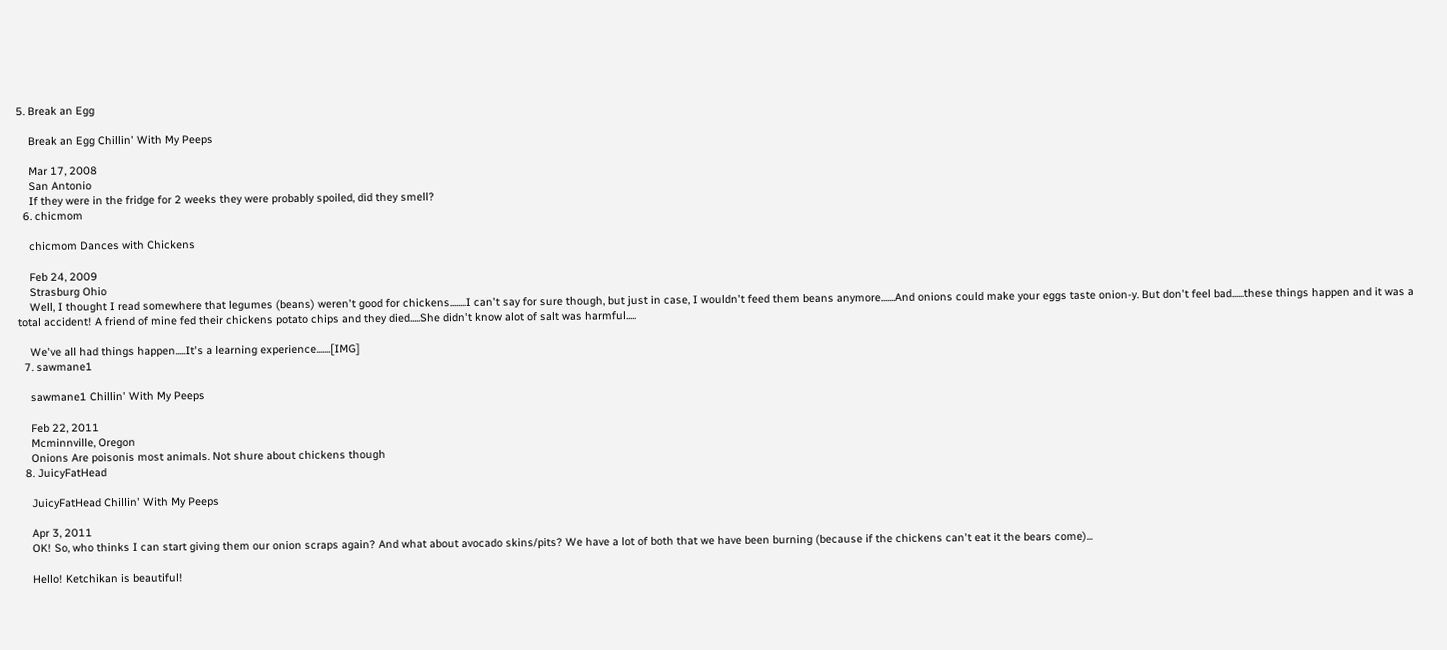5. Break an Egg

    Break an Egg Chillin' With My Peeps

    Mar 17, 2008
    San Antonio
    If they were in the fridge for 2 weeks they were probably spoiled, did they smell?
  6. chicmom

    chicmom Dances with Chickens

    Feb 24, 2009
    Strasburg Ohio
    Well, I thought I read somewhere that legumes (beans) weren't good for chickens........I can't say for sure though, but just in case, I wouldn't feed them beans anymore.......And onions could make your eggs taste onion-y. But don't feel bad......these things happen and it was a total accident! A friend of mine fed their chickens potato chips and they died.....She didn't know alot of salt was harmful.....

    We've all had things happen.....It's a learning experience.......[IMG]
  7. sawmane1

    sawmane1 Chillin' With My Peeps

    Feb 22, 2011
    Mcminnville, Oregon
    Onions Are poisonis most animals. Not shure about chickens though
  8. JuicyFatHead

    JuicyFatHead Chillin' With My Peeps

    Apr 3, 2011
    OK! So, who thinks I can start giving them our onion scraps again? And what about avocado skins/pits? We have a lot of both that we have been burning (because if the chickens can't eat it the bears come)...

    Hello! Ketchikan is beautiful!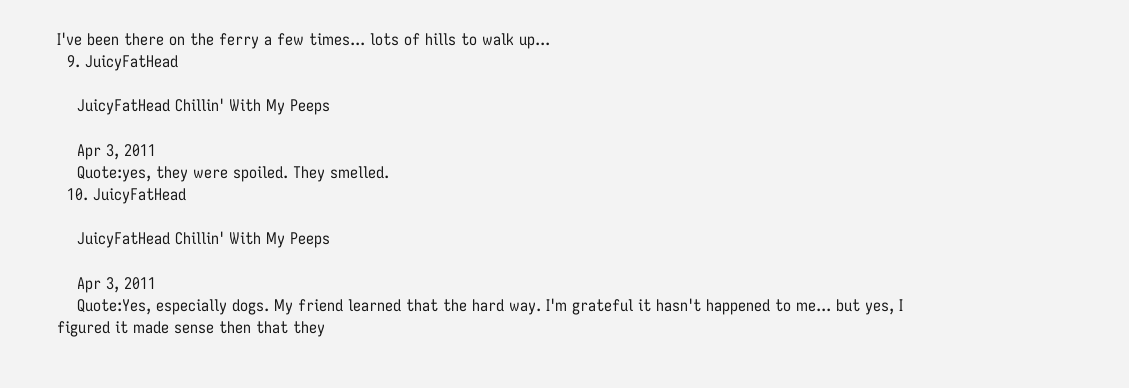I've been there on the ferry a few times... lots of hills to walk up...
  9. JuicyFatHead

    JuicyFatHead Chillin' With My Peeps

    Apr 3, 2011
    Quote:yes, they were spoiled. They smelled.
  10. JuicyFatHead

    JuicyFatHead Chillin' With My Peeps

    Apr 3, 2011
    Quote:Yes, especially dogs. My friend learned that the hard way. I'm grateful it hasn't happened to me... but yes, I figured it made sense then that they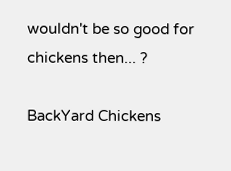wouldn't be so good for chickens then... ?

BackYard Chickens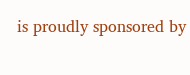is proudly sponsored by